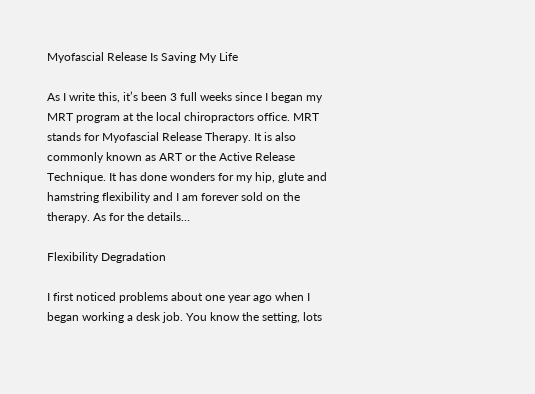Myofascial Release Is Saving My Life

As I write this, it’s been 3 full weeks since I began my MRT program at the local chiropractors office. MRT stands for Myofascial Release Therapy. It is also commonly known as ART or the Active Release Technique. It has done wonders for my hip, glute and hamstring flexibility and I am forever sold on the therapy. As for the details…

Flexibility Degradation

I first noticed problems about one year ago when I began working a desk job. You know the setting, lots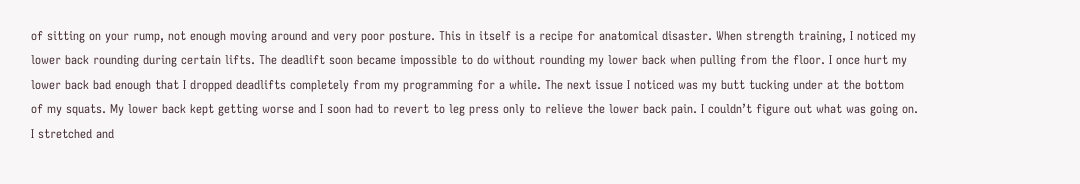of sitting on your rump, not enough moving around and very poor posture. This in itself is a recipe for anatomical disaster. When strength training, I noticed my lower back rounding during certain lifts. The deadlift soon became impossible to do without rounding my lower back when pulling from the floor. I once hurt my lower back bad enough that I dropped deadlifts completely from my programming for a while. The next issue I noticed was my butt tucking under at the bottom of my squats. My lower back kept getting worse and I soon had to revert to leg press only to relieve the lower back pain. I couldn’t figure out what was going on. I stretched and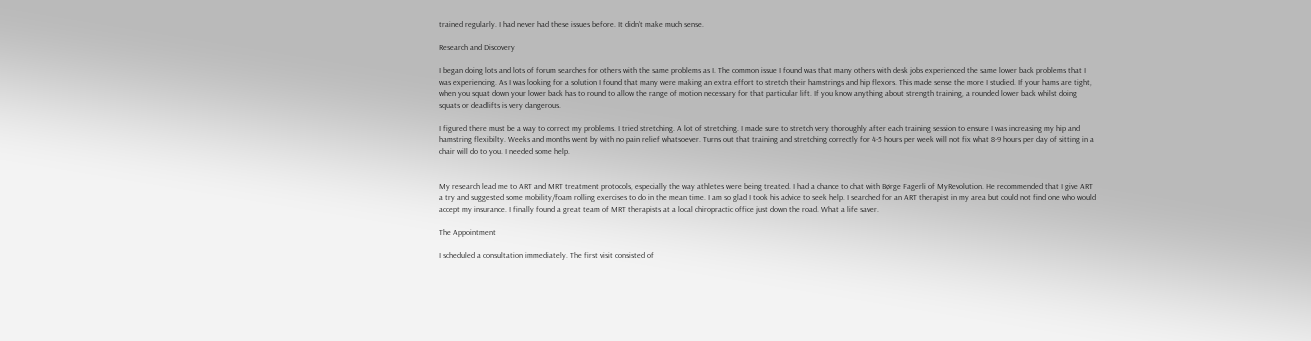trained regularly. I had never had these issues before. It didn’t make much sense.

Research and Discovery

I began doing lots and lots of forum searches for others with the same problems as I. The common issue I found was that many others with desk jobs experienced the same lower back problems that I was experiencing. As I was looking for a solution I found that many were making an extra effort to stretch their hamstrings and hip flexors. This made sense the more I studied. If your hams are tight, when you squat down your lower back has to round to allow the range of motion necessary for that particular lift. If you know anything about strength training, a rounded lower back whilst doing squats or deadlifts is very dangerous.

I figured there must be a way to correct my problems. I tried stretching. A lot of stretching. I made sure to stretch very thoroughly after each training session to ensure I was increasing my hip and hamstring flexibilty. Weeks and months went by with no pain relief whatsoever. Turns out that training and stretching correctly for 4-5 hours per week will not fix what 8-9 hours per day of sitting in a chair will do to you. I needed some help.


My research lead me to ART and MRT treatment protocols, especially the way athletes were being treated. I had a chance to chat with Børge Fagerli of MyRevolution. He recommended that I give ART a try and suggested some mobility/foam rolling exercises to do in the mean time. I am so glad I took his advice to seek help. I searched for an ART therapist in my area but could not find one who would accept my insurance. I finally found a great team of MRT therapists at a local chiropractic office just down the road. What a life saver.

The Appointment

I scheduled a consultation immediately. The first visit consisted of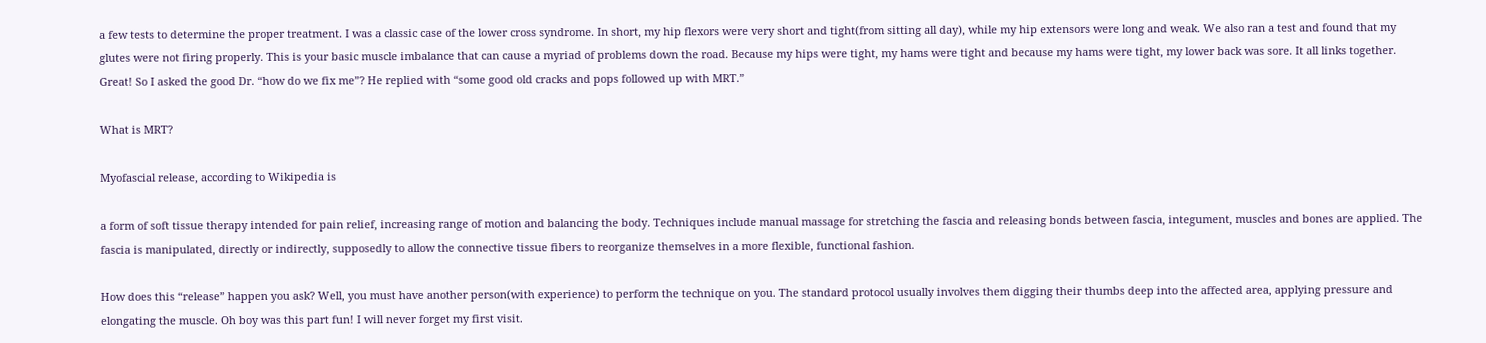a few tests to determine the proper treatment. I was a classic case of the lower cross syndrome. In short, my hip flexors were very short and tight(from sitting all day), while my hip extensors were long and weak. We also ran a test and found that my glutes were not firing properly. This is your basic muscle imbalance that can cause a myriad of problems down the road. Because my hips were tight, my hams were tight and because my hams were tight, my lower back was sore. It all links together. Great! So I asked the good Dr. “how do we fix me”? He replied with “some good old cracks and pops followed up with MRT.”

What is MRT?

Myofascial release, according to Wikipedia is

a form of soft tissue therapy intended for pain relief, increasing range of motion and balancing the body. Techniques include manual massage for stretching the fascia and releasing bonds between fascia, integument, muscles and bones are applied. The fascia is manipulated, directly or indirectly, supposedly to allow the connective tissue fibers to reorganize themselves in a more flexible, functional fashion.

How does this “release” happen you ask? Well, you must have another person(with experience) to perform the technique on you. The standard protocol usually involves them digging their thumbs deep into the affected area, applying pressure and elongating the muscle. Oh boy was this part fun! I will never forget my first visit.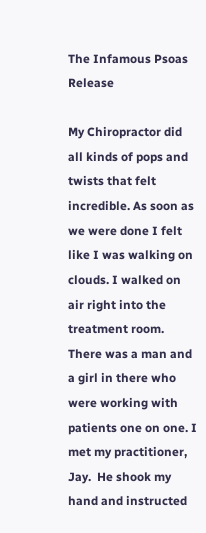The Infamous Psoas Release

My Chiropractor did all kinds of pops and twists that felt incredible. As soon as we were done I felt like I was walking on clouds. I walked on air right into the treatment room. There was a man and a girl in there who were working with patients one on one. I met my practitioner, Jay.  He shook my hand and instructed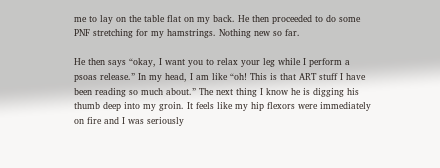me to lay on the table flat on my back. He then proceeded to do some PNF stretching for my hamstrings. Nothing new so far.

He then says “okay, I want you to relax your leg while I perform a psoas release.” In my head, I am like “oh! This is that ART stuff I have been reading so much about.” The next thing I know he is digging his thumb deep into my groin. It feels like my hip flexors were immediately on fire and I was seriously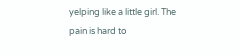yelping like a little girl. The pain is hard to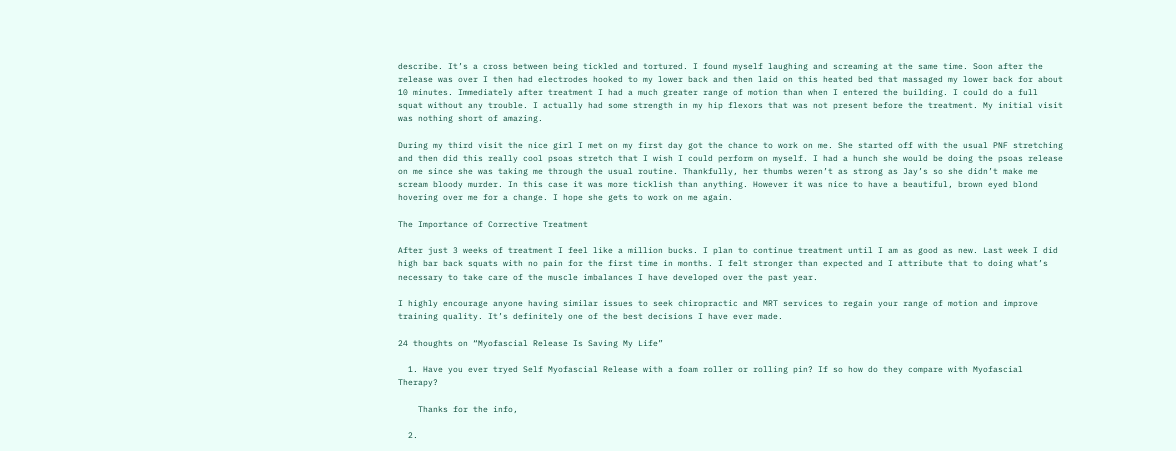describe. It’s a cross between being tickled and tortured. I found myself laughing and screaming at the same time. Soon after the release was over I then had electrodes hooked to my lower back and then laid on this heated bed that massaged my lower back for about 10 minutes. Immediately after treatment I had a much greater range of motion than when I entered the building. I could do a full squat without any trouble. I actually had some strength in my hip flexors that was not present before the treatment. My initial visit was nothing short of amazing.

During my third visit the nice girl I met on my first day got the chance to work on me. She started off with the usual PNF stretching and then did this really cool psoas stretch that I wish I could perform on myself. I had a hunch she would be doing the psoas release on me since she was taking me through the usual routine. Thankfully, her thumbs weren’t as strong as Jay’s so she didn’t make me scream bloody murder. In this case it was more ticklish than anything. However it was nice to have a beautiful, brown eyed blond hovering over me for a change. I hope she gets to work on me again.

The Importance of Corrective Treatment

After just 3 weeks of treatment I feel like a million bucks. I plan to continue treatment until I am as good as new. Last week I did high bar back squats with no pain for the first time in months. I felt stronger than expected and I attribute that to doing what’s necessary to take care of the muscle imbalances I have developed over the past year.

I highly encourage anyone having similar issues to seek chiropractic and MRT services to regain your range of motion and improve training quality. It’s definitely one of the best decisions I have ever made.

24 thoughts on “Myofascial Release Is Saving My Life”

  1. Have you ever tryed Self Myofascial Release with a foam roller or rolling pin? If so how do they compare with Myofascial Therapy?

    Thanks for the info,

  2.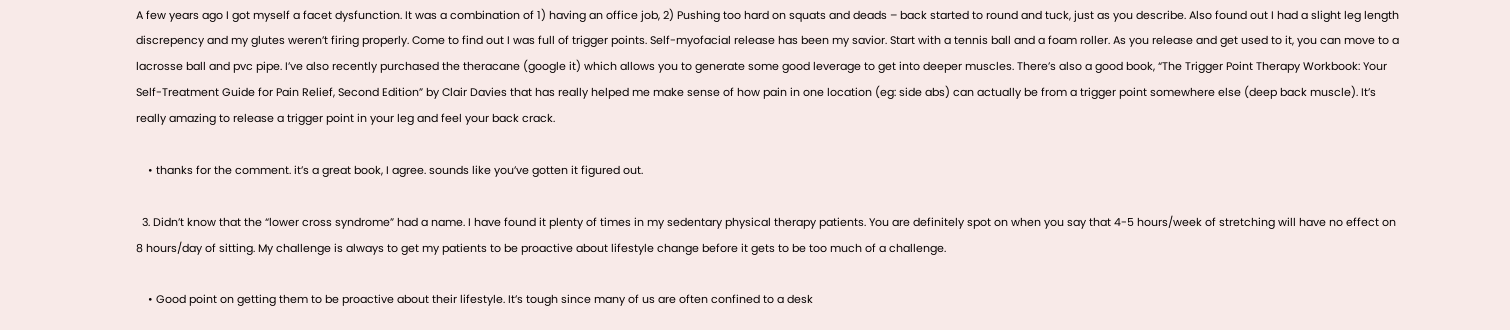A few years ago I got myself a facet dysfunction. It was a combination of 1) having an office job, 2) Pushing too hard on squats and deads – back started to round and tuck, just as you describe. Also found out I had a slight leg length discrepency and my glutes weren’t firing properly. Come to find out I was full of trigger points. Self-myofacial release has been my savior. Start with a tennis ball and a foam roller. As you release and get used to it, you can move to a lacrosse ball and pvc pipe. I’ve also recently purchased the theracane (google it) which allows you to generate some good leverage to get into deeper muscles. There’s also a good book, “The Trigger Point Therapy Workbook: Your Self-Treatment Guide for Pain Relief, Second Edition” by Clair Davies that has really helped me make sense of how pain in one location (eg: side abs) can actually be from a trigger point somewhere else (deep back muscle). It’s really amazing to release a trigger point in your leg and feel your back crack.

    • thanks for the comment. it’s a great book, I agree. sounds like you’ve gotten it figured out.

  3. Didn’t know that the “lower cross syndrome” had a name. I have found it plenty of times in my sedentary physical therapy patients. You are definitely spot on when you say that 4-5 hours/week of stretching will have no effect on 8 hours/day of sitting. My challenge is always to get my patients to be proactive about lifestyle change before it gets to be too much of a challenge.

    • Good point on getting them to be proactive about their lifestyle. It’s tough since many of us are often confined to a desk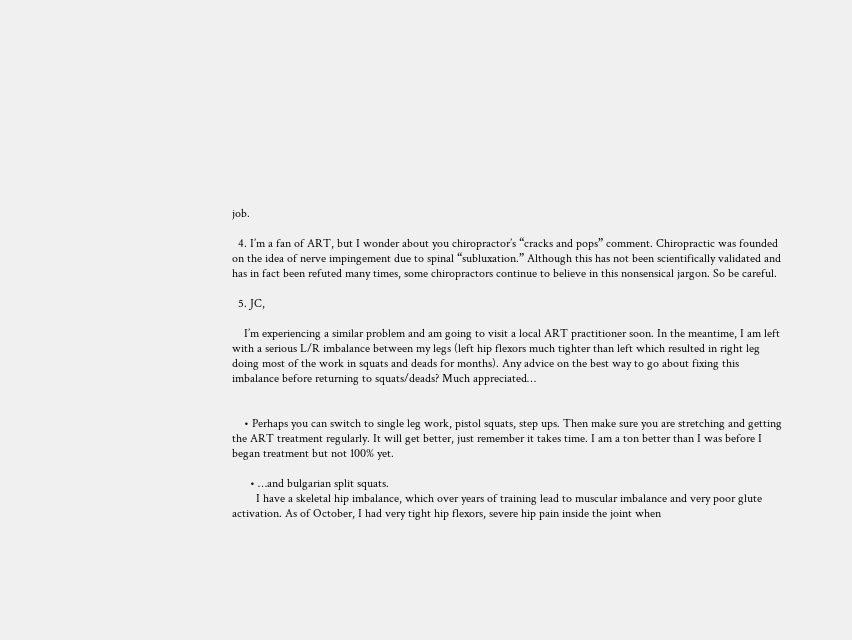job.

  4. I’m a fan of ART, but I wonder about you chiropractor’s “cracks and pops” comment. Chiropractic was founded on the idea of nerve impingement due to spinal “subluxation.” Although this has not been scientifically validated and has in fact been refuted many times, some chiropractors continue to believe in this nonsensical jargon. So be careful.

  5. JC,

    I’m experiencing a similar problem and am going to visit a local ART practitioner soon. In the meantime, I am left with a serious L/R imbalance between my legs (left hip flexors much tighter than left which resulted in right leg doing most of the work in squats and deads for months). Any advice on the best way to go about fixing this imbalance before returning to squats/deads? Much appreciated…


    • Perhaps you can switch to single leg work, pistol squats, step ups. Then make sure you are stretching and getting the ART treatment regularly. It will get better, just remember it takes time. I am a ton better than I was before I began treatment but not 100% yet.

      • …and bulgarian split squats.
        I have a skeletal hip imbalance, which over years of training lead to muscular imbalance and very poor glute activation. As of October, I had very tight hip flexors, severe hip pain inside the joint when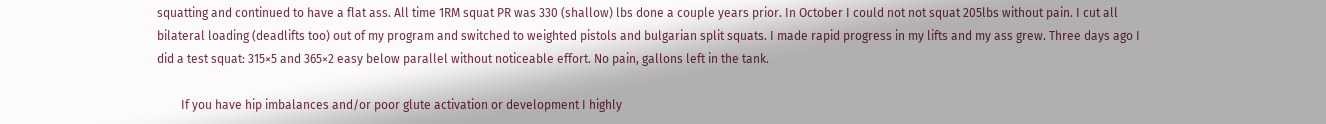squatting and continued to have a flat ass. All time 1RM squat PR was 330 (shallow) lbs done a couple years prior. In October I could not not squat 205lbs without pain. I cut all bilateral loading (deadlifts too) out of my program and switched to weighted pistols and bulgarian split squats. I made rapid progress in my lifts and my ass grew. Three days ago I did a test squat: 315×5 and 365×2 easy below parallel without noticeable effort. No pain, gallons left in the tank.

        If you have hip imbalances and/or poor glute activation or development I highly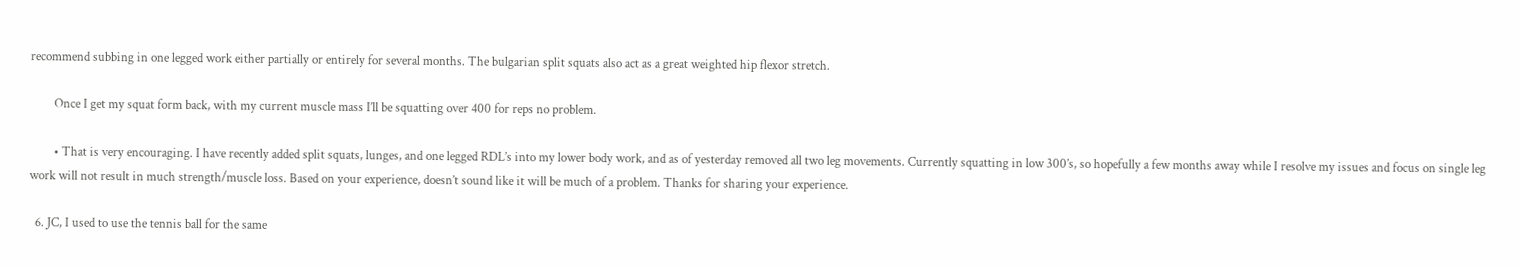recommend subbing in one legged work either partially or entirely for several months. The bulgarian split squats also act as a great weighted hip flexor stretch.

        Once I get my squat form back, with my current muscle mass I’ll be squatting over 400 for reps no problem.

        • That is very encouraging. I have recently added split squats, lunges, and one legged RDL’s into my lower body work, and as of yesterday removed all two leg movements. Currently squatting in low 300’s, so hopefully a few months away while I resolve my issues and focus on single leg work will not result in much strength/muscle loss. Based on your experience, doesn’t sound like it will be much of a problem. Thanks for sharing your experience.

  6. JC, I used to use the tennis ball for the same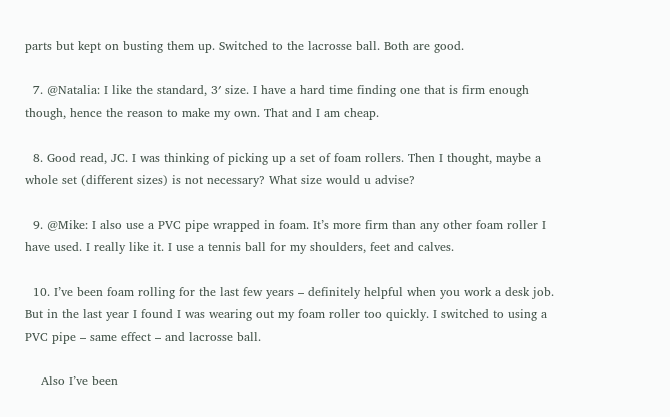parts but kept on busting them up. Switched to the lacrosse ball. Both are good.

  7. @Natalia: I like the standard, 3′ size. I have a hard time finding one that is firm enough though, hence the reason to make my own. That and I am cheap.

  8. Good read, JC. I was thinking of picking up a set of foam rollers. Then I thought, maybe a whole set (different sizes) is not necessary? What size would u advise?

  9. @Mike: I also use a PVC pipe wrapped in foam. It’s more firm than any other foam roller I have used. I really like it. I use a tennis ball for my shoulders, feet and calves.

  10. I’ve been foam rolling for the last few years – definitely helpful when you work a desk job. But in the last year I found I was wearing out my foam roller too quickly. I switched to using a PVC pipe – same effect – and lacrosse ball.

    Also I’ve been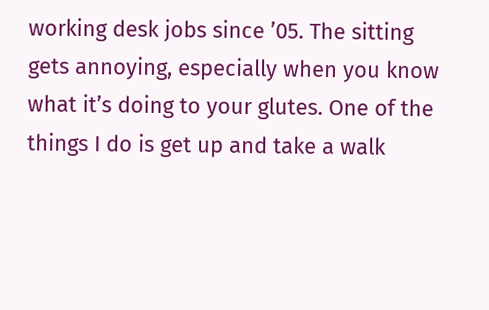working desk jobs since ’05. The sitting gets annoying, especially when you know what it’s doing to your glutes. One of the things I do is get up and take a walk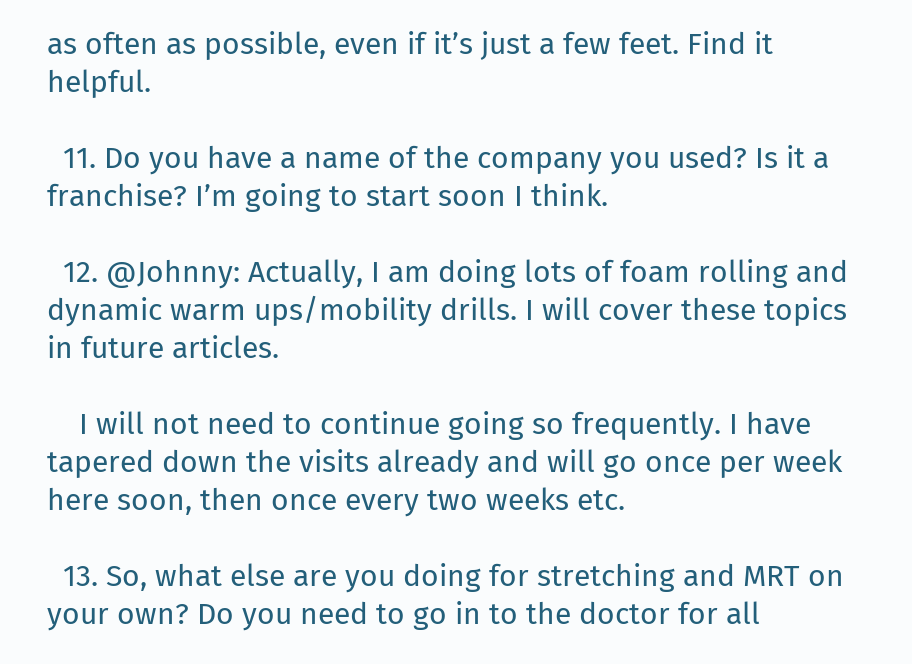as often as possible, even if it’s just a few feet. Find it helpful.

  11. Do you have a name of the company you used? Is it a franchise? I’m going to start soon I think.

  12. @Johnny: Actually, I am doing lots of foam rolling and dynamic warm ups/mobility drills. I will cover these topics in future articles.

    I will not need to continue going so frequently. I have tapered down the visits already and will go once per week here soon, then once every two weeks etc.

  13. So, what else are you doing for stretching and MRT on your own? Do you need to go in to the doctor for all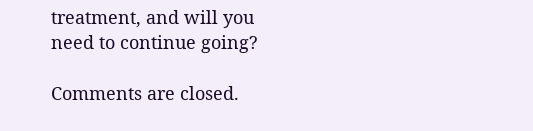treatment, and will you need to continue going?

Comments are closed.